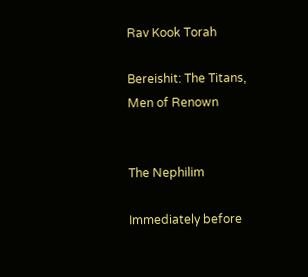Rav Kook Torah

Bereishit: The Titans, Men of Renown


The Nephilim

Immediately before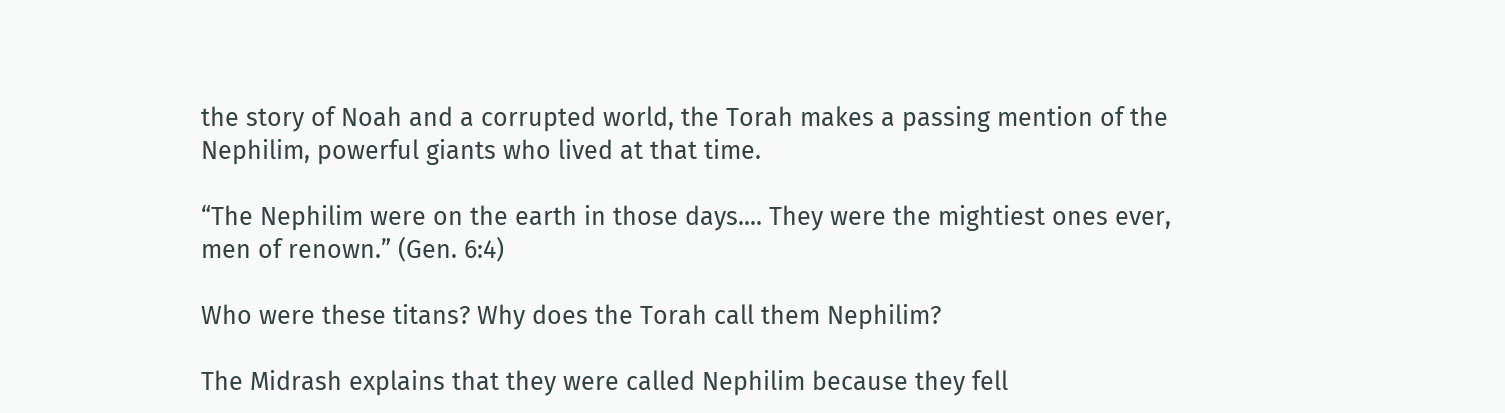the story of Noah and a corrupted world, the Torah makes a passing mention of the Nephilim, powerful giants who lived at that time.

“The Nephilim were on the earth in those days.... They were the mightiest ones ever, men of renown.” (Gen. 6:4)

Who were these titans? Why does the Torah call them Nephilim?

The Midrash explains that they were called Nephilim because they fell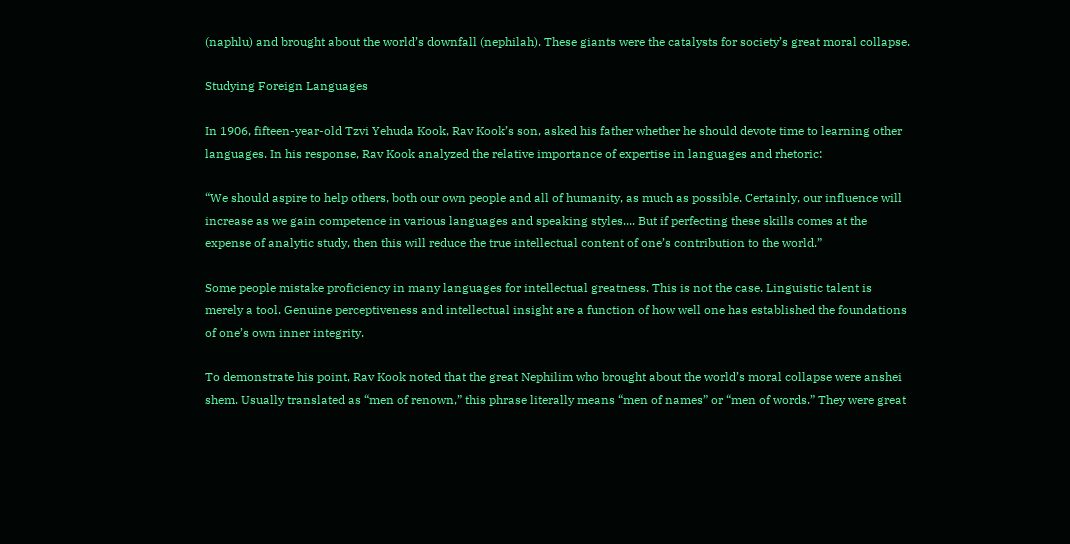(naphlu) and brought about the world’s downfall (nephilah). These giants were the catalysts for society’s great moral collapse.

Studying Foreign Languages

In 1906, fifteen-year-old Tzvi Yehuda Kook, Rav Kook’s son, asked his father whether he should devote time to learning other languages. In his response, Rav Kook analyzed the relative importance of expertise in languages and rhetoric:

“We should aspire to help others, both our own people and all of humanity, as much as possible. Certainly, our influence will increase as we gain competence in various languages and speaking styles.... But if perfecting these skills comes at the expense of analytic study, then this will reduce the true intellectual content of one’s contribution to the world.”

Some people mistake proficiency in many languages for intellectual greatness. This is not the case. Linguistic talent is merely a tool. Genuine perceptiveness and intellectual insight are a function of how well one has established the foundations of one’s own inner integrity.

To demonstrate his point, Rav Kook noted that the great Nephilim who brought about the world’s moral collapse were anshei shem. Usually translated as “men of renown,” this phrase literally means “men of names” or “men of words.” They were great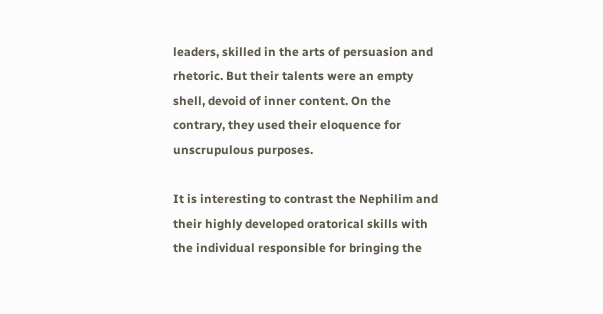leaders, skilled in the arts of persuasion and rhetoric. But their talents were an empty shell, devoid of inner content. On the contrary, they used their eloquence for unscrupulous purposes.

It is interesting to contrast the Nephilim and their highly developed oratorical skills with the individual responsible for bringing the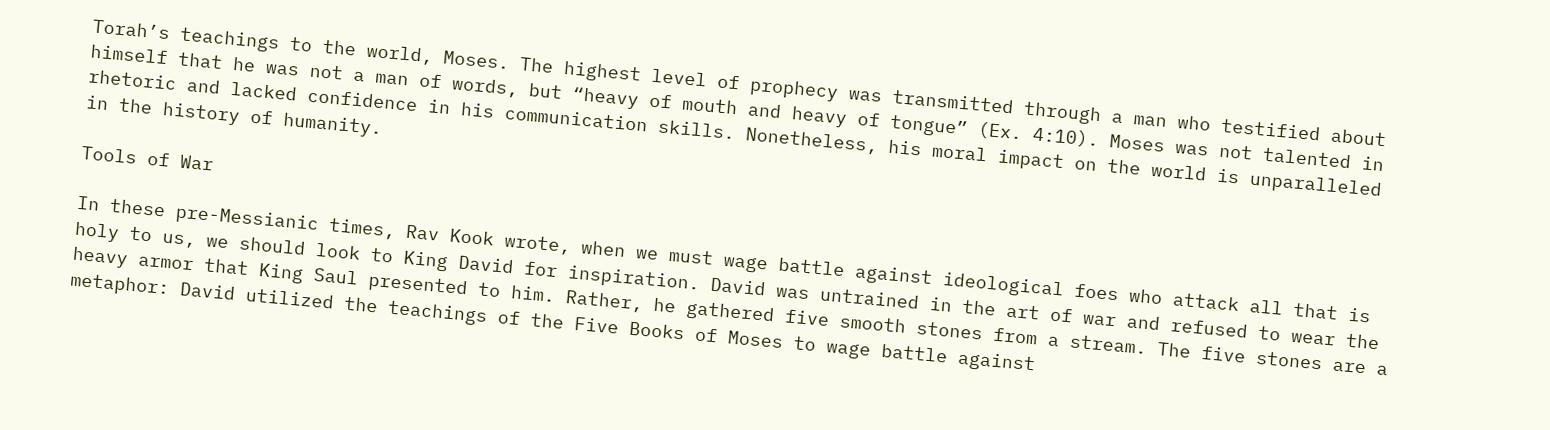Torah’s teachings to the world, Moses. The highest level of prophecy was transmitted through a man who testified about himself that he was not a man of words, but “heavy of mouth and heavy of tongue” (Ex. 4:10). Moses was not talented in rhetoric and lacked confidence in his communication skills. Nonetheless, his moral impact on the world is unparalleled in the history of humanity.

Tools of War

In these pre-Messianic times, Rav Kook wrote, when we must wage battle against ideological foes who attack all that is holy to us, we should look to King David for inspiration. David was untrained in the art of war and refused to wear the heavy armor that King Saul presented to him. Rather, he gathered five smooth stones from a stream. The five stones are a metaphor: David utilized the teachings of the Five Books of Moses to wage battle against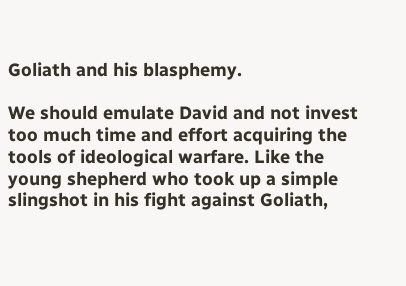Goliath and his blasphemy.

We should emulate David and not invest too much time and effort acquiring the tools of ideological warfare. Like the young shepherd who took up a simple slingshot in his fight against Goliath,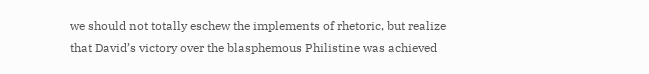we should not totally eschew the implements of rhetoric, but realize that David’s victory over the blasphemous Philistine was achieved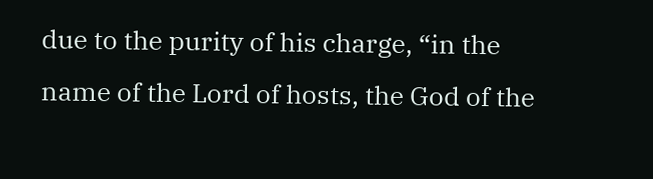due to the purity of his charge, “in the name of the Lord of hosts, the God of the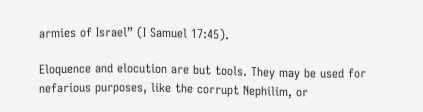armies of Israel” (I Samuel 17:45).

Eloquence and elocution are but tools. They may be used for nefarious purposes, like the corrupt Nephilim, or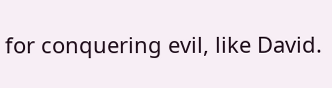for conquering evil, like David.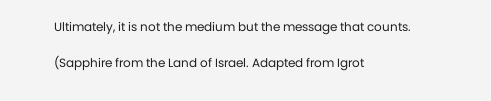Ultimately, it is not the medium but the message that counts.

(Sapphire from the Land of Israel. Adapted from Igrot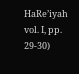HaRe’iyah vol. I, pp. 29-30)